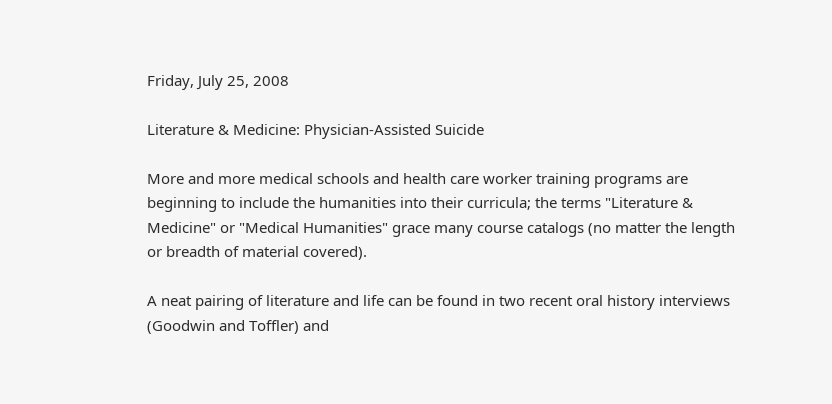Friday, July 25, 2008

Literature & Medicine: Physician-Assisted Suicide

More and more medical schools and health care worker training programs are beginning to include the humanities into their curricula; the terms "Literature & Medicine" or "Medical Humanities" grace many course catalogs (no matter the length or breadth of material covered).

A neat pairing of literature and life can be found in two recent oral history interviews (Goodwin and Toffler) and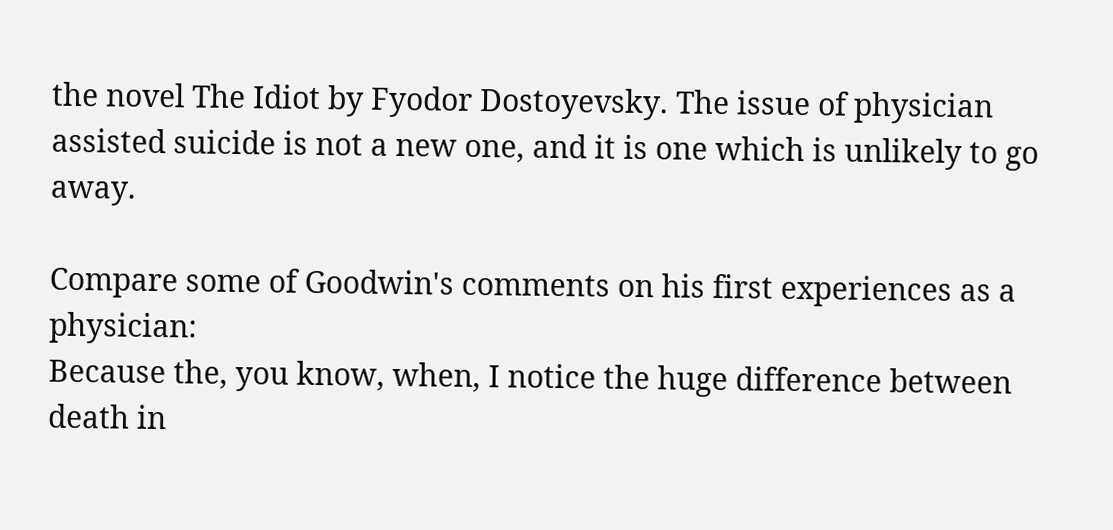the novel The Idiot by Fyodor Dostoyevsky. The issue of physician assisted suicide is not a new one, and it is one which is unlikely to go away.

Compare some of Goodwin's comments on his first experiences as a physician:
Because the, you know, when, I notice the huge difference between death in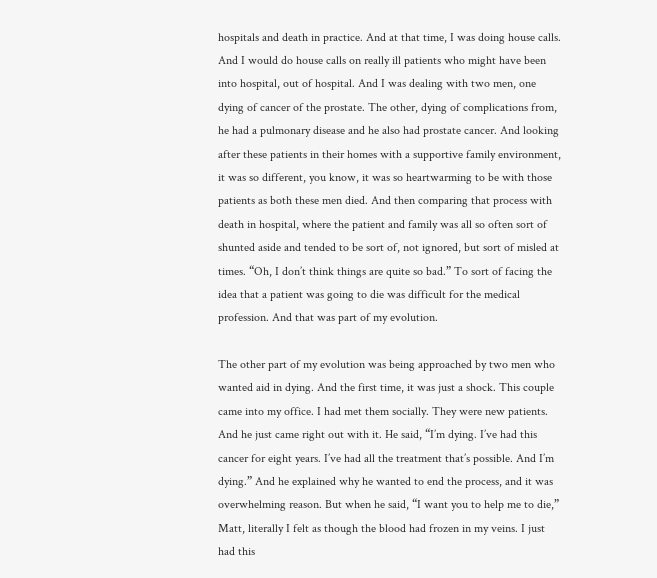hospitals and death in practice. And at that time, I was doing house calls. And I would do house calls on really ill patients who might have been into hospital, out of hospital. And I was dealing with two men, one dying of cancer of the prostate. The other, dying of complications from, he had a pulmonary disease and he also had prostate cancer. And looking after these patients in their homes with a supportive family environment, it was so different, you know, it was so heartwarming to be with those patients as both these men died. And then comparing that process with death in hospital, where the patient and family was all so often sort of shunted aside and tended to be sort of, not ignored, but sort of misled at times. “Oh, I don’t think things are quite so bad.” To sort of facing the idea that a patient was going to die was difficult for the medical profession. And that was part of my evolution.

The other part of my evolution was being approached by two men who wanted aid in dying. And the first time, it was just a shock. This couple came into my office. I had met them socially. They were new patients. And he just came right out with it. He said, “I’m dying. I’ve had this cancer for eight years. I’ve had all the treatment that’s possible. And I’m dying.” And he explained why he wanted to end the process, and it was overwhelming reason. But when he said, “I want you to help me to die,” Matt, literally I felt as though the blood had frozen in my veins. I just had this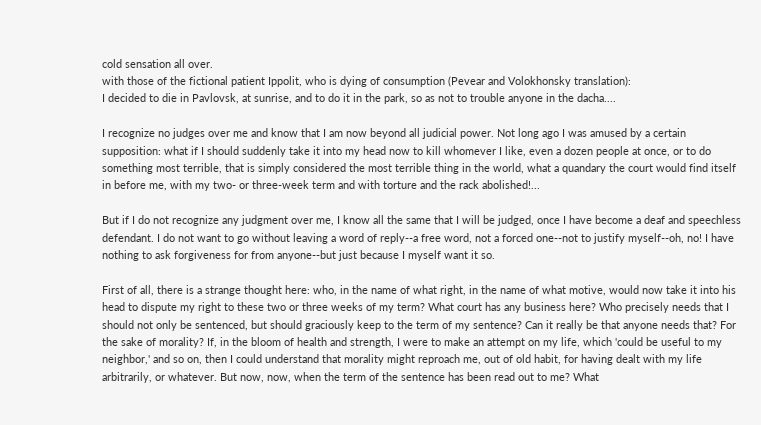cold sensation all over.
with those of the fictional patient Ippolit, who is dying of consumption (Pevear and Volokhonsky translation):
I decided to die in Pavlovsk, at sunrise, and to do it in the park, so as not to trouble anyone in the dacha....

I recognize no judges over me and know that I am now beyond all judicial power. Not long ago I was amused by a certain supposition: what if I should suddenly take it into my head now to kill whomever I like, even a dozen people at once, or to do something most terrible, that is simply considered the most terrible thing in the world, what a quandary the court would find itself in before me, with my two- or three-week term and with torture and the rack abolished!...

But if I do not recognize any judgment over me, I know all the same that I will be judged, once I have become a deaf and speechless defendant. I do not want to go without leaving a word of reply--a free word, not a forced one--not to justify myself--oh, no! I have nothing to ask forgiveness for from anyone--but just because I myself want it so.

First of all, there is a strange thought here: who, in the name of what right, in the name of what motive, would now take it into his head to dispute my right to these two or three weeks of my term? What court has any business here? Who precisely needs that I should not only be sentenced, but should graciously keep to the term of my sentence? Can it really be that anyone needs that? For the sake of morality? If, in the bloom of health and strength, I were to make an attempt on my life, which 'could be useful to my neighbor,' and so on, then I could understand that morality might reproach me, out of old habit, for having dealt with my life arbitrarily, or whatever. But now, now, when the term of the sentence has been read out to me? What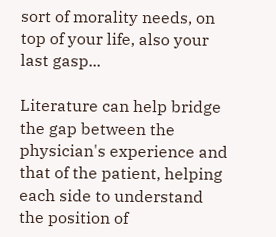sort of morality needs, on top of your life, also your last gasp...

Literature can help bridge the gap between the physician's experience and that of the patient, helping each side to understand the position of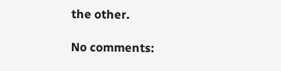the other.

No comments: